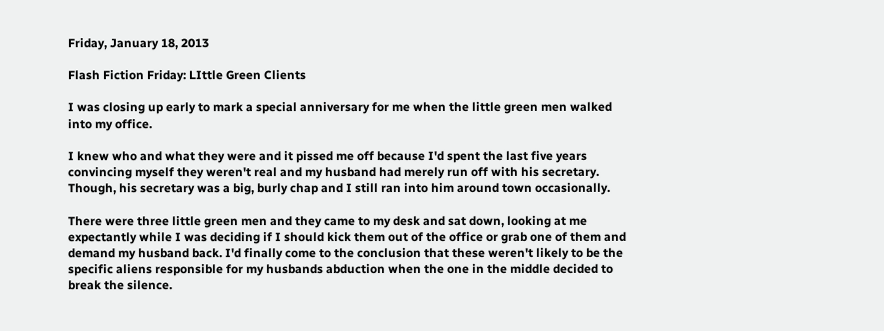Friday, January 18, 2013

Flash Fiction Friday: LIttle Green Clients

I was closing up early to mark a special anniversary for me when the little green men walked into my office.

I knew who and what they were and it pissed me off because I'd spent the last five years convincing myself they weren't real and my husband had merely run off with his secretary. Though, his secretary was a big, burly chap and I still ran into him around town occasionally.

There were three little green men and they came to my desk and sat down, looking at me expectantly while I was deciding if I should kick them out of the office or grab one of them and demand my husband back. I'd finally come to the conclusion that these weren't likely to be the specific aliens responsible for my husbands abduction when the one in the middle decided to break the silence.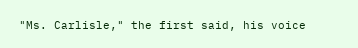"Ms. Carlisle," the first said, his voice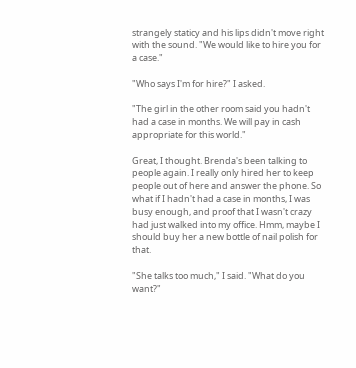strangely staticy and his lips didn't move right with the sound. "We would like to hire you for a case."

"Who says I'm for hire?" I asked.

"The girl in the other room said you hadn't had a case in months. We will pay in cash appropriate for this world."

Great, I thought. Brenda's been talking to people again. I really only hired her to keep people out of here and answer the phone. So what if I hadn't had a case in months, I was busy enough, and proof that I wasn't crazy had just walked into my office. Hmm, maybe I should buy her a new bottle of nail polish for that.

"She talks too much," I said. "What do you want?"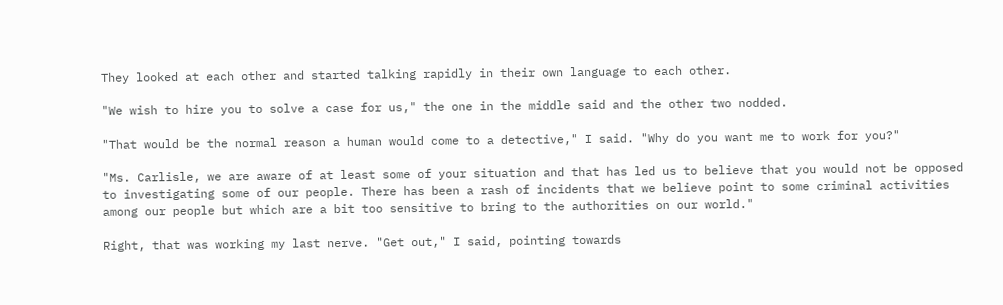They looked at each other and started talking rapidly in their own language to each other.

"We wish to hire you to solve a case for us," the one in the middle said and the other two nodded.

"That would be the normal reason a human would come to a detective," I said. "Why do you want me to work for you?"

"Ms. Carlisle, we are aware of at least some of your situation and that has led us to believe that you would not be opposed to investigating some of our people. There has been a rash of incidents that we believe point to some criminal activities among our people but which are a bit too sensitive to bring to the authorities on our world."

Right, that was working my last nerve. "Get out," I said, pointing towards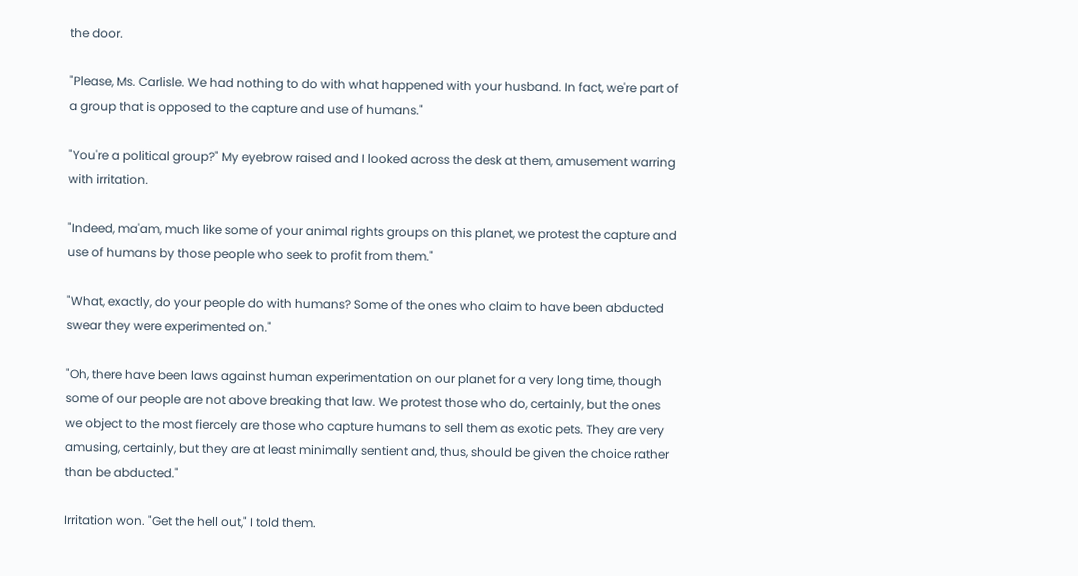the door.

"Please, Ms. Carlisle. We had nothing to do with what happened with your husband. In fact, we're part of a group that is opposed to the capture and use of humans."

"You're a political group?" My eyebrow raised and I looked across the desk at them, amusement warring with irritation.

"Indeed, ma'am, much like some of your animal rights groups on this planet, we protest the capture and use of humans by those people who seek to profit from them."

"What, exactly, do your people do with humans? Some of the ones who claim to have been abducted swear they were experimented on."

"Oh, there have been laws against human experimentation on our planet for a very long time, though some of our people are not above breaking that law. We protest those who do, certainly, but the ones we object to the most fiercely are those who capture humans to sell them as exotic pets. They are very amusing, certainly, but they are at least minimally sentient and, thus, should be given the choice rather than be abducted."

Irritation won. "Get the hell out," I told them.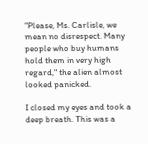"Please, Ms. Carlisle, we mean no disrespect. Many people who buy humans hold them in very high regard," the alien almost looked panicked.

I closed my eyes and took a deep breath. This was a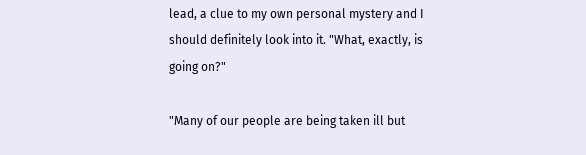lead, a clue to my own personal mystery and I should definitely look into it. "What, exactly, is going on?"

"Many of our people are being taken ill but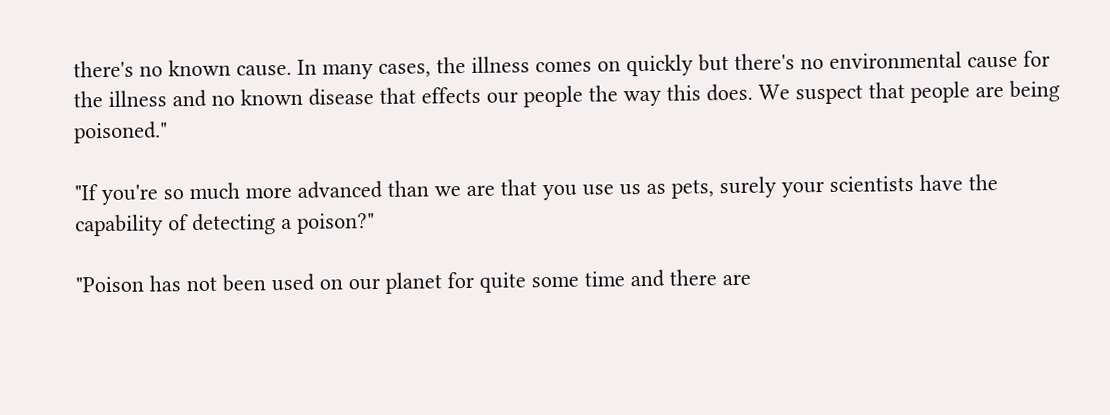there's no known cause. In many cases, the illness comes on quickly but there's no environmental cause for the illness and no known disease that effects our people the way this does. We suspect that people are being poisoned."

"If you're so much more advanced than we are that you use us as pets, surely your scientists have the capability of detecting a poison?"

"Poison has not been used on our planet for quite some time and there are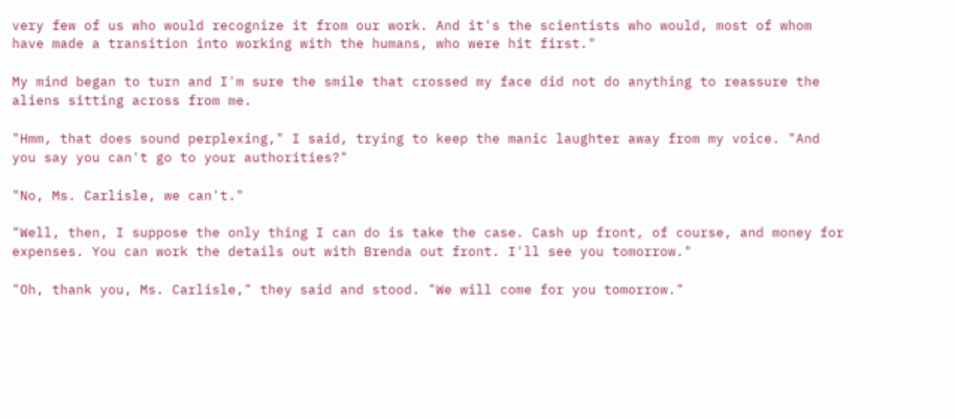very few of us who would recognize it from our work. And it's the scientists who would, most of whom have made a transition into working with the humans, who were hit first."

My mind began to turn and I'm sure the smile that crossed my face did not do anything to reassure the aliens sitting across from me.

"Hmm, that does sound perplexing," I said, trying to keep the manic laughter away from my voice. "And you say you can't go to your authorities?"

"No, Ms. Carlisle, we can't."

"Well, then, I suppose the only thing I can do is take the case. Cash up front, of course, and money for expenses. You can work the details out with Brenda out front. I'll see you tomorrow."

"Oh, thank you, Ms. Carlisle," they said and stood. "We will come for you tomorrow."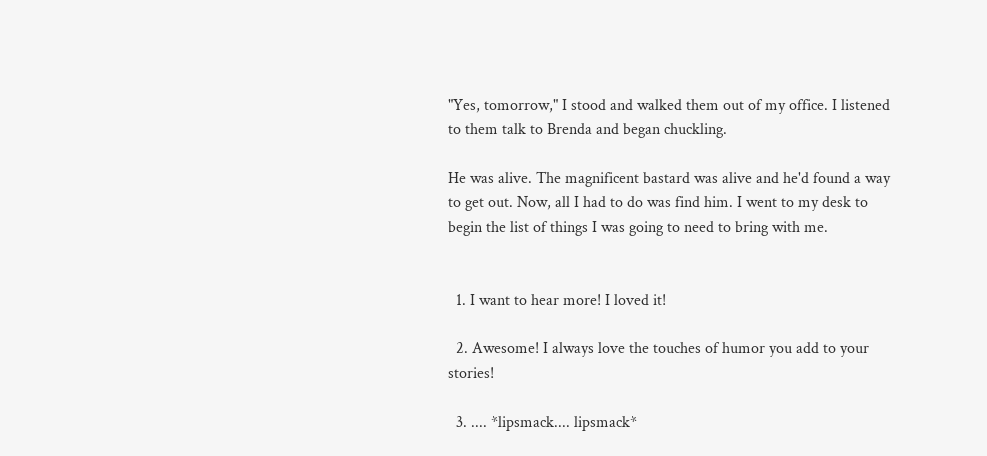"Yes, tomorrow," I stood and walked them out of my office. I listened to them talk to Brenda and began chuckling.

He was alive. The magnificent bastard was alive and he'd found a way to get out. Now, all I had to do was find him. I went to my desk to begin the list of things I was going to need to bring with me.


  1. I want to hear more! I loved it!

  2. Awesome! I always love the touches of humor you add to your stories!

  3. .... *lipsmack.... lipsmack*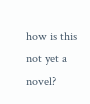how is this not yet a novel?